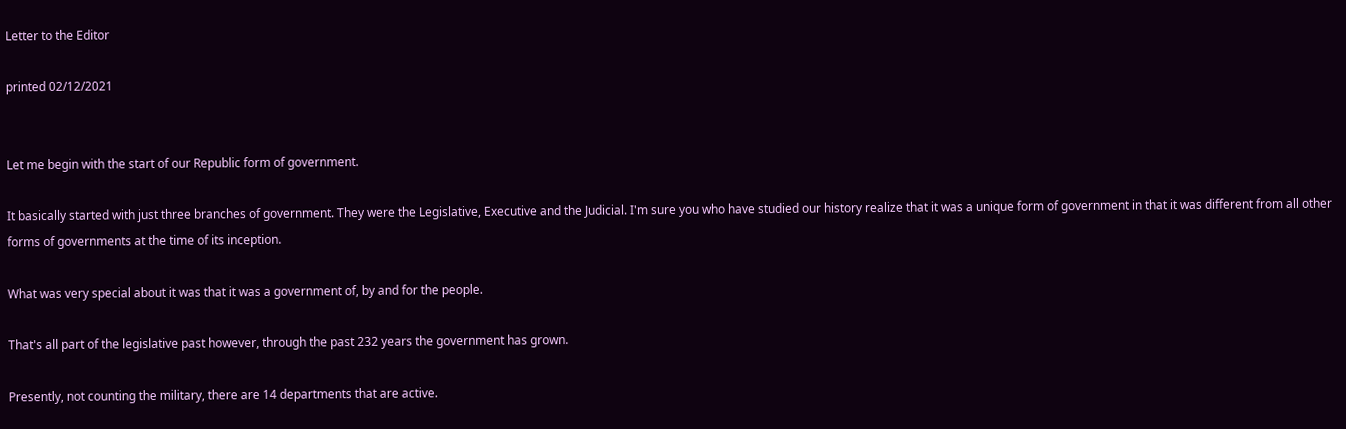Letter to the Editor

printed 02/12/2021


Let me begin with the start of our Republic form of government.

It basically started with just three branches of government. They were the Legislative, Executive and the Judicial. I'm sure you who have studied our history realize that it was a unique form of government in that it was different from all other forms of governments at the time of its inception.

What was very special about it was that it was a government of, by and for the people.

That's all part of the legislative past however, through the past 232 years the government has grown.

Presently, not counting the military, there are 14 departments that are active.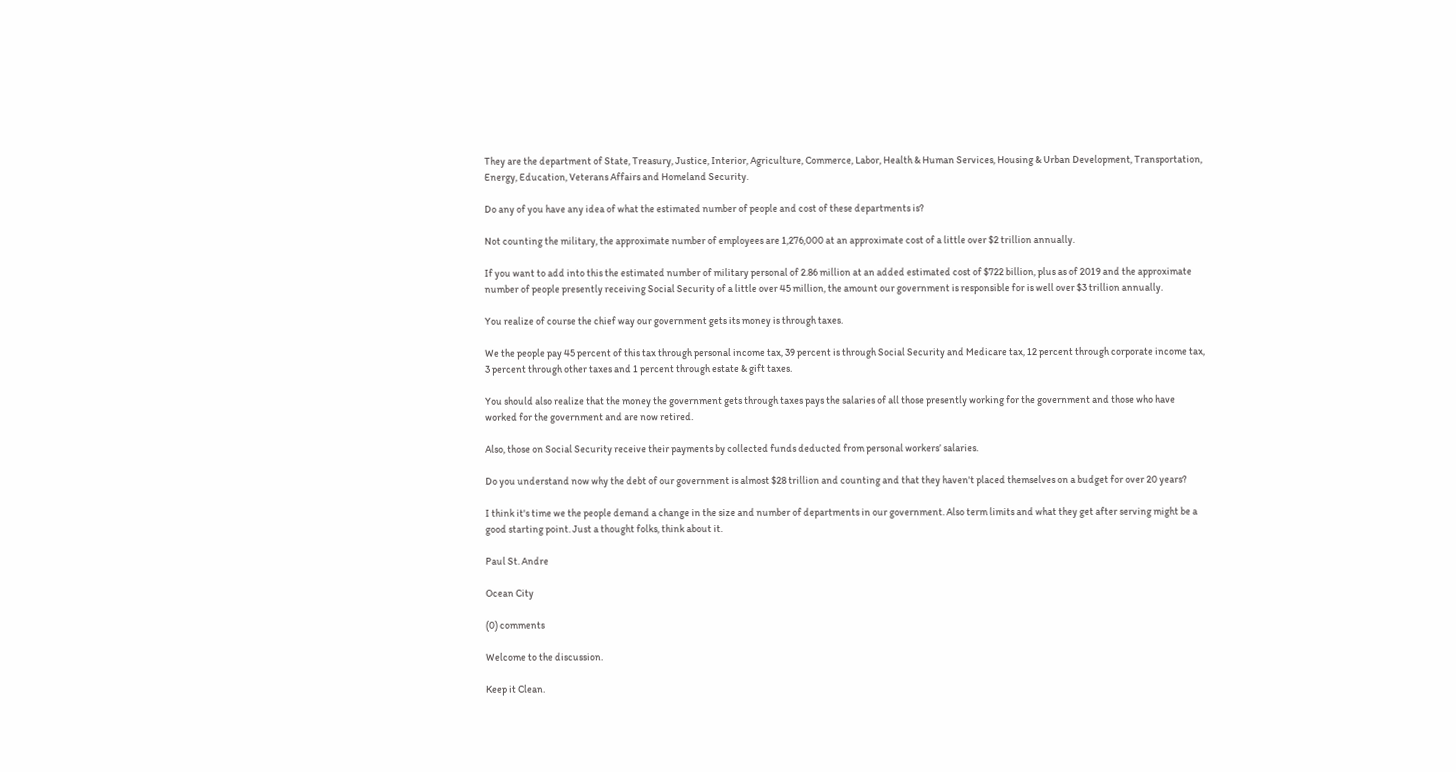They are the department of State, Treasury, Justice, Interior, Agriculture, Commerce, Labor, Health & Human Services, Housing & Urban Development, Transportation, Energy, Education, Veterans Affairs and Homeland Security.

Do any of you have any idea of what the estimated number of people and cost of these departments is?

Not counting the military, the approximate number of employees are 1,276,000 at an approximate cost of a little over $2 trillion annually.

If you want to add into this the estimated number of military personal of 2.86 million at an added estimated cost of $722 billion, plus as of 2019 and the approximate number of people presently receiving Social Security of a little over 45 million, the amount our government is responsible for is well over $3 trillion annually.

You realize of course the chief way our government gets its money is through taxes.

We the people pay 45 percent of this tax through personal income tax, 39 percent is through Social Security and Medicare tax, 12 percent through corporate income tax, 3 percent through other taxes and 1 percent through estate & gift taxes.

You should also realize that the money the government gets through taxes pays the salaries of all those presently working for the government and those who have worked for the government and are now retired.

Also, those on Social Security receive their payments by collected funds deducted from personal workers’ salaries.

Do you understand now why the debt of our government is almost $28 trillion and counting and that they haven't placed themselves on a budget for over 20 years?

I think it's time we the people demand a change in the size and number of departments in our government. Also term limits and what they get after serving might be a good starting point. Just a thought folks, think about it.

Paul St. Andre

Ocean City

(0) comments

Welcome to the discussion.

Keep it Clean.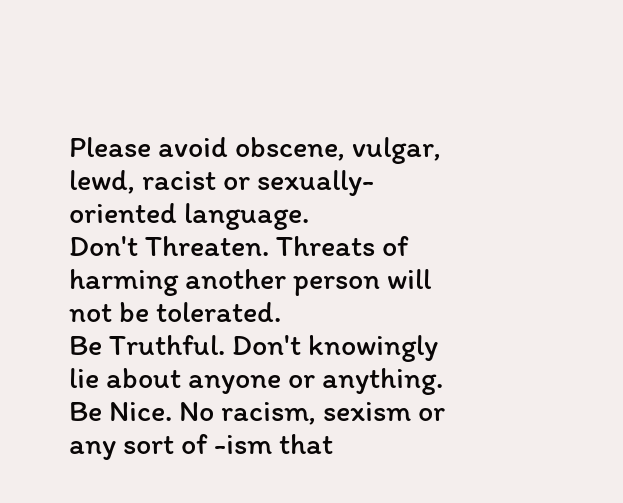Please avoid obscene, vulgar, lewd, racist or sexually-oriented language.
Don't Threaten. Threats of harming another person will not be tolerated.
Be Truthful. Don't knowingly lie about anyone or anything.
Be Nice. No racism, sexism or any sort of -ism that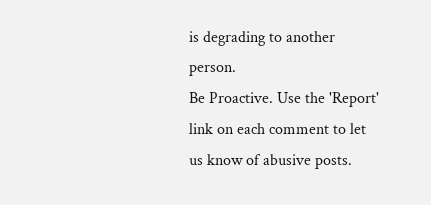is degrading to another person.
Be Proactive. Use the 'Report' link on each comment to let us know of abusive posts.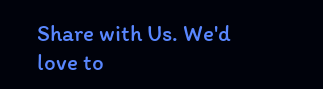Share with Us. We'd love to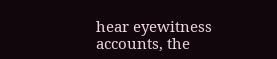hear eyewitness accounts, the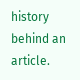history behind an article.